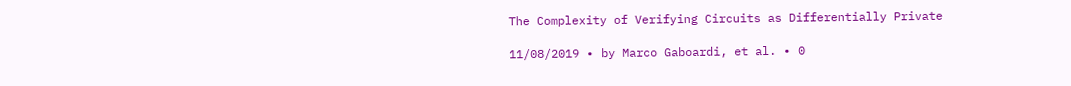The Complexity of Verifying Circuits as Differentially Private

11/08/2019 ∙ by Marco Gaboardi, et al. ∙ 0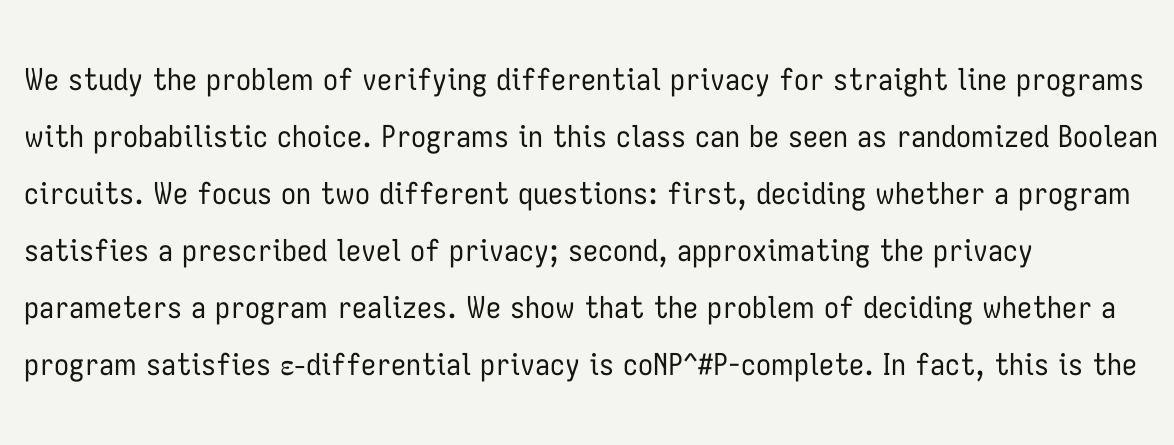We study the problem of verifying differential privacy for straight line programs with probabilistic choice. Programs in this class can be seen as randomized Boolean circuits. We focus on two different questions: first, deciding whether a program satisfies a prescribed level of privacy; second, approximating the privacy parameters a program realizes. We show that the problem of deciding whether a program satisfies ε-differential privacy is coNP^#P-complete. In fact, this is the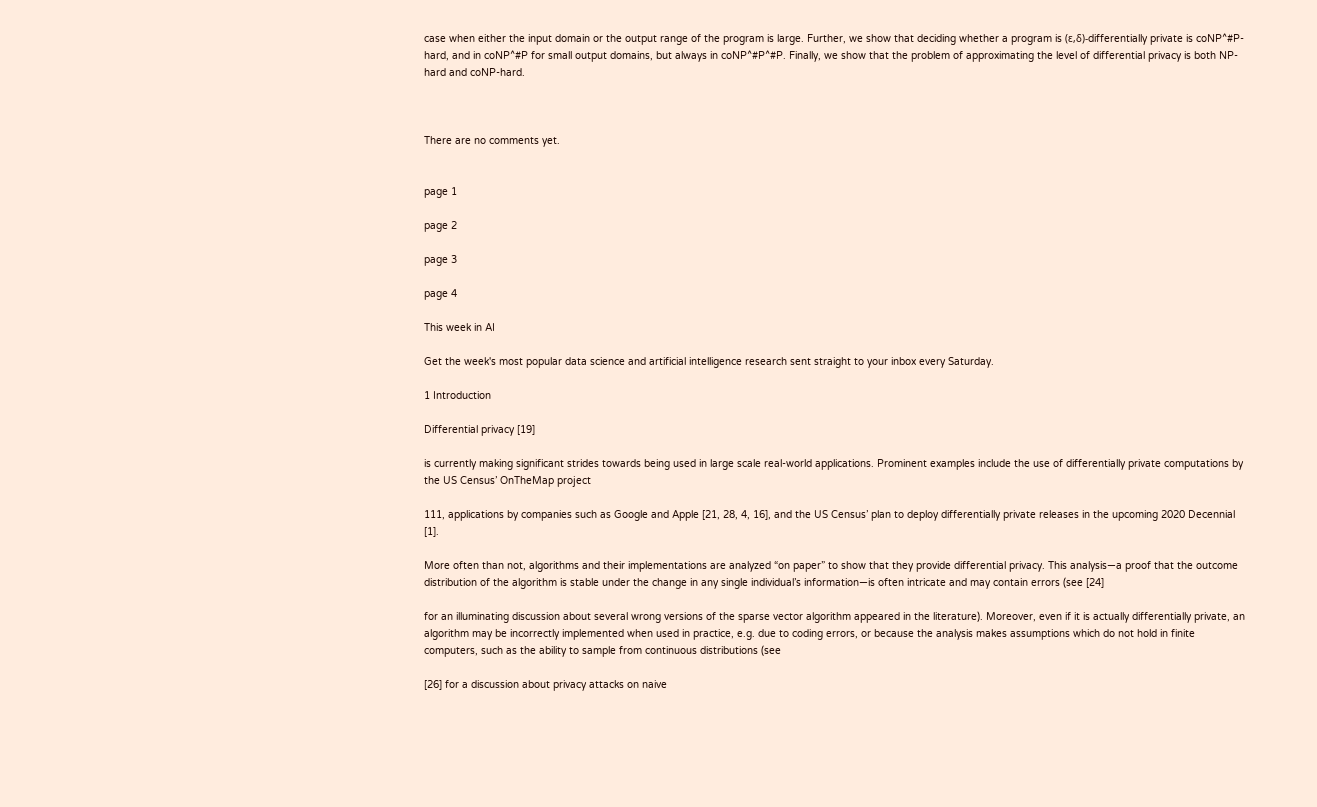case when either the input domain or the output range of the program is large. Further, we show that deciding whether a program is (ε,δ)-differentially private is coNP^#P-hard, and in coNP^#P for small output domains, but always in coNP^#P^#P. Finally, we show that the problem of approximating the level of differential privacy is both NP-hard and coNP-hard.



There are no comments yet.


page 1

page 2

page 3

page 4

This week in AI

Get the week's most popular data science and artificial intelligence research sent straight to your inbox every Saturday.

1 Introduction

Differential privacy [19]

is currently making significant strides towards being used in large scale real-world applications. Prominent examples include the use of differentially private computations by the US Census’ OnTheMap project

111, applications by companies such as Google and Apple [21, 28, 4, 16], and the US Census’ plan to deploy differentially private releases in the upcoming 2020 Decennial [1].

More often than not, algorithms and their implementations are analyzed “on paper” to show that they provide differential privacy. This analysis—a proof that the outcome distribution of the algorithm is stable under the change in any single individual’s information—is often intricate and may contain errors (see [24]

for an illuminating discussion about several wrong versions of the sparse vector algorithm appeared in the literature). Moreover, even if it is actually differentially private, an algorithm may be incorrectly implemented when used in practice, e.g. due to coding errors, or because the analysis makes assumptions which do not hold in finite computers, such as the ability to sample from continuous distributions (see

[26] for a discussion about privacy attacks on naive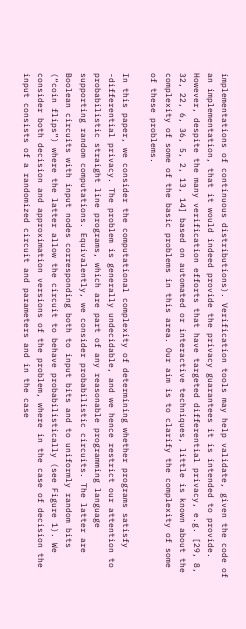implementations of continuous distributions). Verification tools may help validate, given the code of an implementation, that it would indeed provide the privacy guarantees it is intended to provide. However, despite the many verification efforts that have targeted differential privacy, e.g. [29, 8, 32, 22, 6, 36, 5, 2, 13, 14] based on automated or interactive techniques, little is known about the complexity of some of the basic problems in this area. Our aim is to clarify the complexity of some of these problems.

In this paper, we consider the computational complexity of determining whether programs satisfy -differential privacy. The problem is generally undecidable, and we hence restrict our attention to probabilistic straight line programs, which are part of any reasonable programming language supporting random computations. Equivalently, we consider probabilistic circuits. The latter are Boolean circuits with input nodes corresponding both to input bits and to uniformly random bits (“coin flips”) where the latter allow the circuit to behave probabilistically (see Figure 1). We consider both decision and approximation versions of the problem, where in the case of decision the input consists of a randomized circuit and parameters and in the case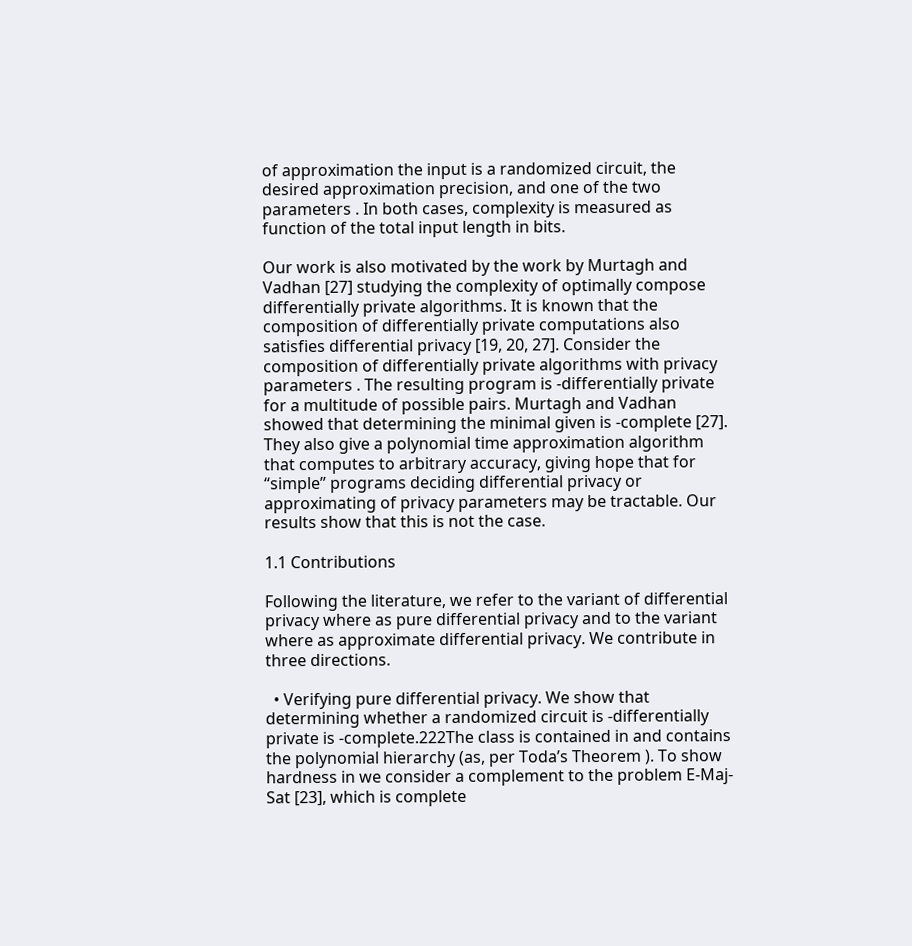of approximation the input is a randomized circuit, the desired approximation precision, and one of the two parameters . In both cases, complexity is measured as function of the total input length in bits.

Our work is also motivated by the work by Murtagh and Vadhan [27] studying the complexity of optimally compose differentially private algorithms. It is known that the composition of differentially private computations also satisfies differential privacy [19, 20, 27]. Consider the composition of differentially private algorithms with privacy parameters . The resulting program is -differentially private for a multitude of possible pairs. Murtagh and Vadhan showed that determining the minimal given is -complete [27]. They also give a polynomial time approximation algorithm that computes to arbitrary accuracy, giving hope that for “simple” programs deciding differential privacy or approximating of privacy parameters may be tractable. Our results show that this is not the case.

1.1 Contributions

Following the literature, we refer to the variant of differential privacy where as pure differential privacy and to the variant where as approximate differential privacy. We contribute in three directions.

  • Verifying pure differential privacy. We show that determining whether a randomized circuit is -differentially private is -complete.222The class is contained in and contains the polynomial hierarchy (as, per Toda’s Theorem ). To show hardness in we consider a complement to the problem E-Maj-Sat [23], which is complete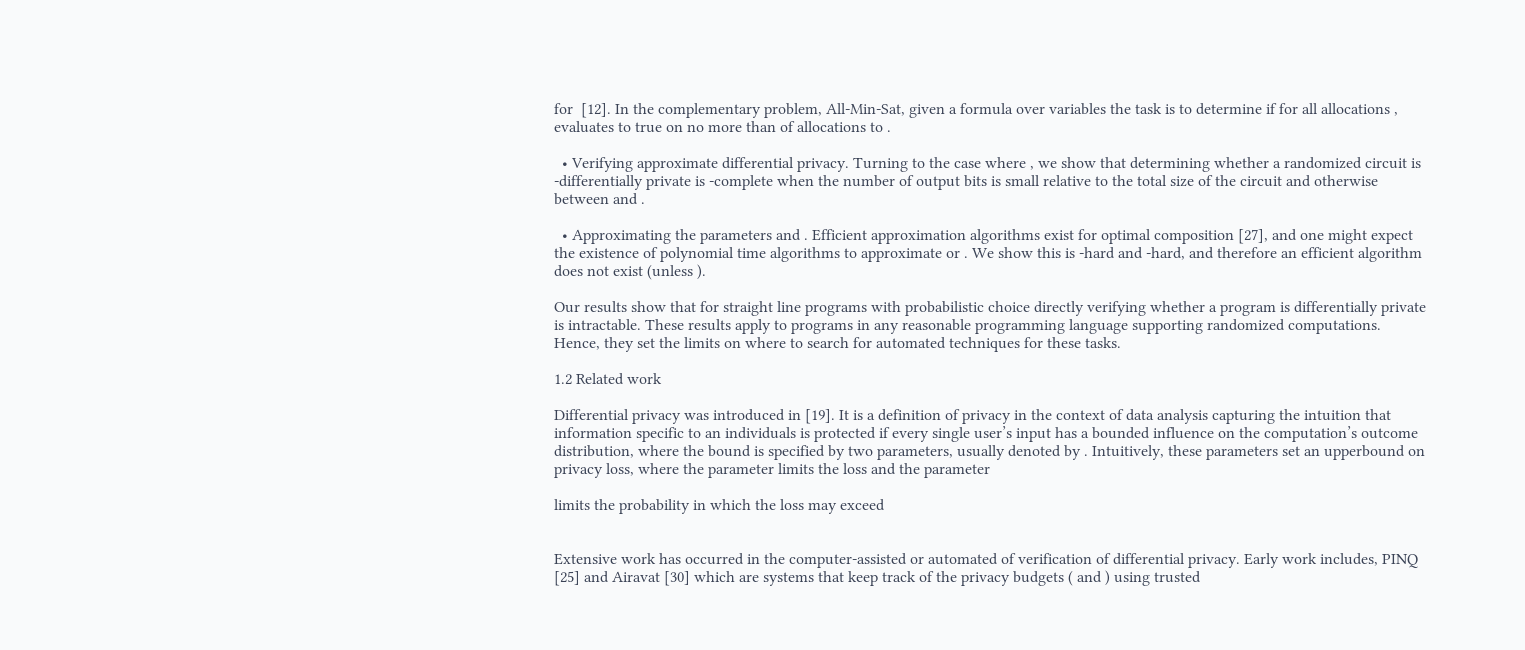for  [12]. In the complementary problem, All-Min-Sat, given a formula over variables the task is to determine if for all allocations , evaluates to true on no more than of allocations to .

  • Verifying approximate differential privacy. Turning to the case where , we show that determining whether a randomized circuit is -differentially private is -complete when the number of output bits is small relative to the total size of the circuit and otherwise between and .

  • Approximating the parameters and . Efficient approximation algorithms exist for optimal composition [27], and one might expect the existence of polynomial time algorithms to approximate or . We show this is -hard and -hard, and therefore an efficient algorithm does not exist (unless ).

Our results show that for straight line programs with probabilistic choice directly verifying whether a program is differentially private is intractable. These results apply to programs in any reasonable programming language supporting randomized computations. Hence, they set the limits on where to search for automated techniques for these tasks.

1.2 Related work

Differential privacy was introduced in [19]. It is a definition of privacy in the context of data analysis capturing the intuition that information specific to an individuals is protected if every single user’s input has a bounded influence on the computation’s outcome distribution, where the bound is specified by two parameters, usually denoted by . Intuitively, these parameters set an upperbound on privacy loss, where the parameter limits the loss and the parameter

limits the probability in which the loss may exceed


Extensive work has occurred in the computer-assisted or automated of verification of differential privacy. Early work includes, PINQ [25] and Airavat [30] which are systems that keep track of the privacy budgets ( and ) using trusted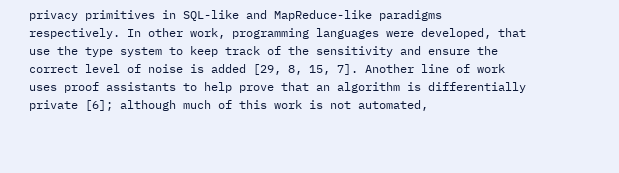privacy primitives in SQL-like and MapReduce-like paradigms respectively. In other work, programming languages were developed, that use the type system to keep track of the sensitivity and ensure the correct level of noise is added [29, 8, 15, 7]. Another line of work uses proof assistants to help prove that an algorithm is differentially private [6]; although much of this work is not automated,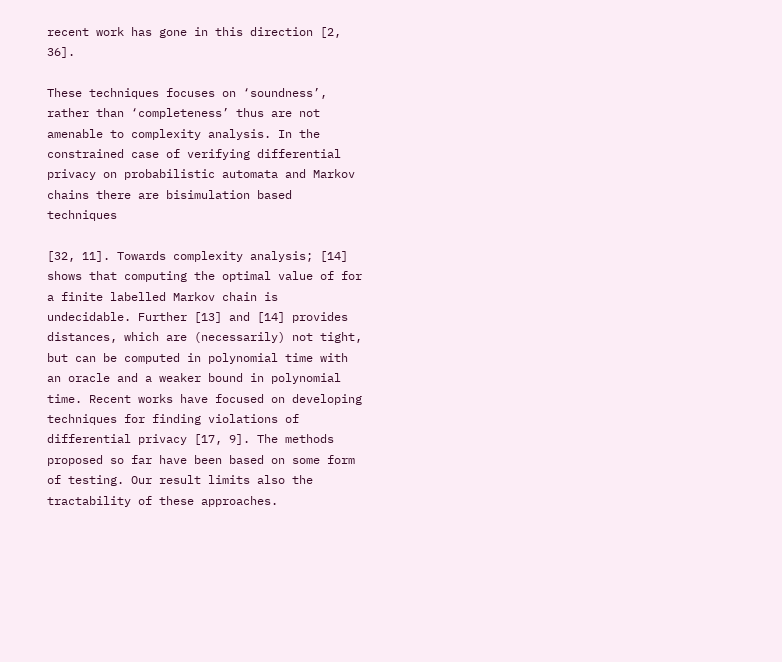recent work has gone in this direction [2, 36].

These techniques focuses on ‘soundness’, rather than ‘completeness’ thus are not amenable to complexity analysis. In the constrained case of verifying differential privacy on probabilistic automata and Markov chains there are bisimulation based techniques

[32, 11]. Towards complexity analysis; [14] shows that computing the optimal value of for a finite labelled Markov chain is undecidable. Further [13] and [14] provides distances, which are (necessarily) not tight, but can be computed in polynomial time with an oracle and a weaker bound in polynomial time. Recent works have focused on developing techniques for finding violations of differential privacy [17, 9]. The methods proposed so far have been based on some form of testing. Our result limits also the tractability of these approaches.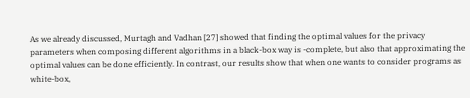As we already discussed, Murtagh and Vadhan [27] showed that finding the optimal values for the privacy parameters when composing different algorithms in a black-box way is -complete, but also that approximating the optimal values can be done efficiently. In contrast, our results show that when one wants to consider programs as white-box,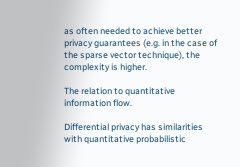as often needed to achieve better privacy guarantees (e.g. in the case of the sparse vector technique), the complexity is higher.

The relation to quantitative information flow.

Differential privacy has similarities with quantitative probabilistic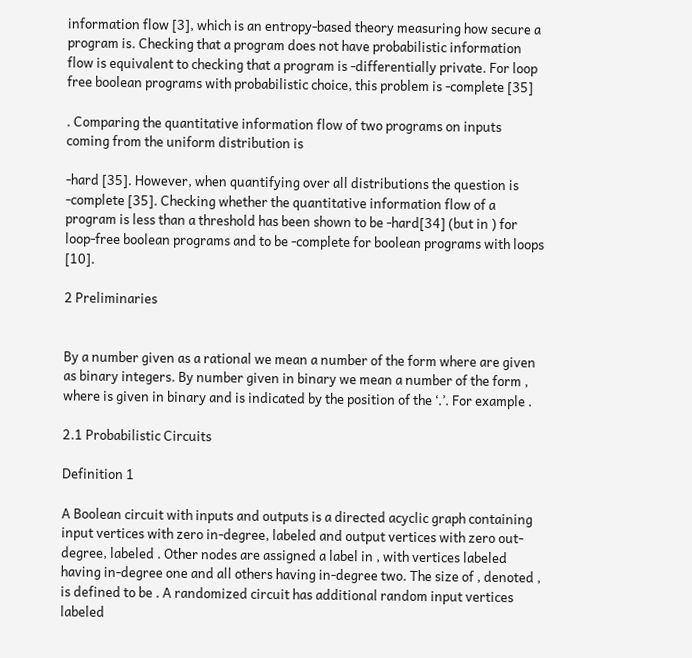information flow [3], which is an entropy-based theory measuring how secure a program is. Checking that a program does not have probabilistic information flow is equivalent to checking that a program is -differentially private. For loop free boolean programs with probabilistic choice, this problem is -complete [35]

. Comparing the quantitative information flow of two programs on inputs coming from the uniform distribution is

-hard [35]. However, when quantifying over all distributions the question is -complete [35]. Checking whether the quantitative information flow of a program is less than a threshold has been shown to be -hard[34] (but in ) for loop-free boolean programs and to be -complete for boolean programs with loops [10].

2 Preliminaries


By a number given as a rational we mean a number of the form where are given as binary integers. By number given in binary we mean a number of the form , where is given in binary and is indicated by the position of the ‘.’. For example .

2.1 Probabilistic Circuits

Definition 1

A Boolean circuit with inputs and outputs is a directed acyclic graph containing input vertices with zero in-degree, labeled and output vertices with zero out-degree, labeled . Other nodes are assigned a label in , with vertices labeled having in-degree one and all others having in-degree two. The size of , denoted , is defined to be . A randomized circuit has additional random input vertices labeled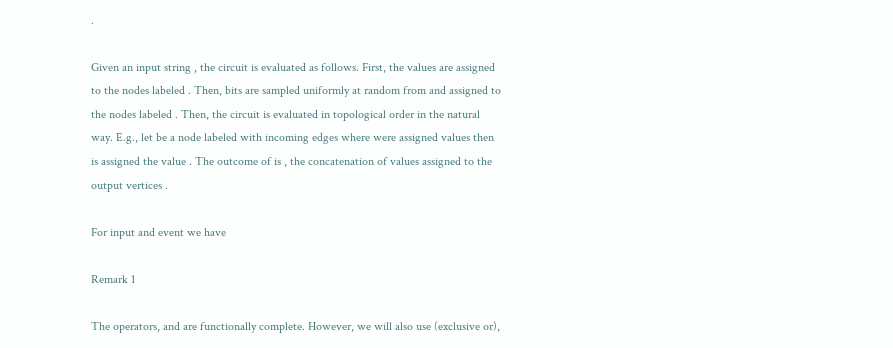.

Given an input string , the circuit is evaluated as follows. First, the values are assigned to the nodes labeled . Then, bits are sampled uniformly at random from and assigned to the nodes labeled . Then, the circuit is evaluated in topological order in the natural way. E.g., let be a node labeled with incoming edges where were assigned values then is assigned the value . The outcome of is , the concatenation of values assigned to the output vertices .

For input and event we have

Remark 1

The operators, and are functionally complete. However, we will also use (exclusive or),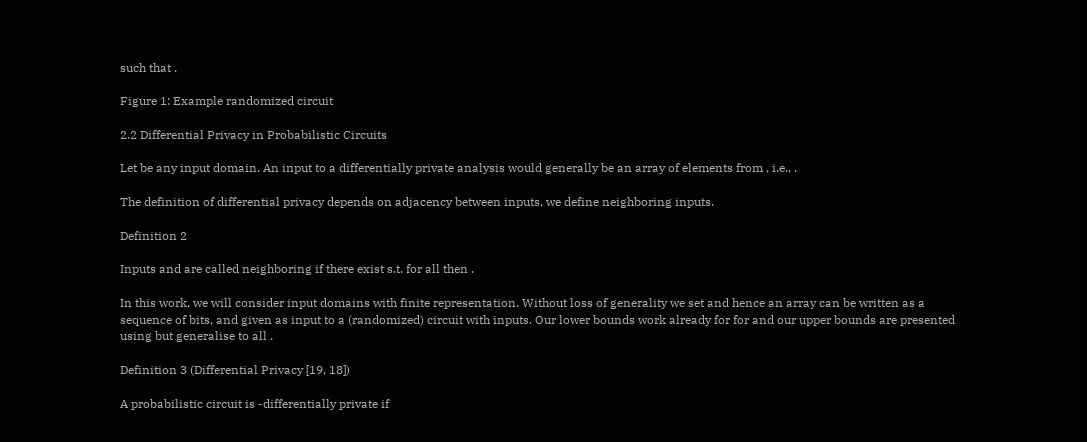such that .

Figure 1: Example randomized circuit

2.2 Differential Privacy in Probabilistic Circuits

Let be any input domain. An input to a differentially private analysis would generally be an array of elements from , i.e., .

The definition of differential privacy depends on adjacency between inputs, we define neighboring inputs.

Definition 2

Inputs and are called neighboring if there exist s.t. for all then .

In this work, we will consider input domains with finite representation. Without loss of generality we set and hence an array can be written as a sequence of bits, and given as input to a (randomized) circuit with inputs. Our lower bounds work already for for and our upper bounds are presented using but generalise to all .

Definition 3 (Differential Privacy [19, 18])

A probabilistic circuit is -differentially private if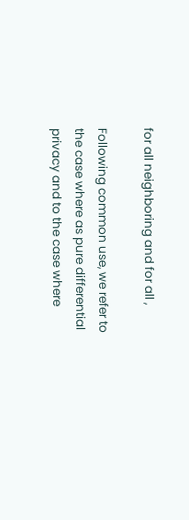for all neighboring and for all ,

Following common use, we refer to the case where as pure differential privacy and to the case where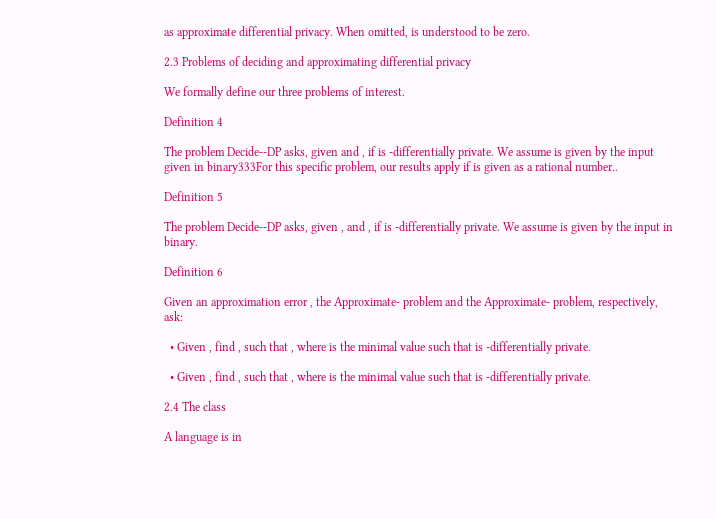as approximate differential privacy. When omitted, is understood to be zero.

2.3 Problems of deciding and approximating differential privacy

We formally define our three problems of interest.

Definition 4

The problem Decide--DP asks, given and , if is -differentially private. We assume is given by the input given in binary333For this specific problem, our results apply if is given as a rational number..

Definition 5

The problem Decide--DP asks, given , and , if is -differentially private. We assume is given by the input in binary.

Definition 6

Given an approximation error , the Approximate- problem and the Approximate- problem, respectively, ask:

  • Given , find , such that , where is the minimal value such that is -differentially private.

  • Given , find , such that , where is the minimal value such that is -differentially private.

2.4 The class

A language is in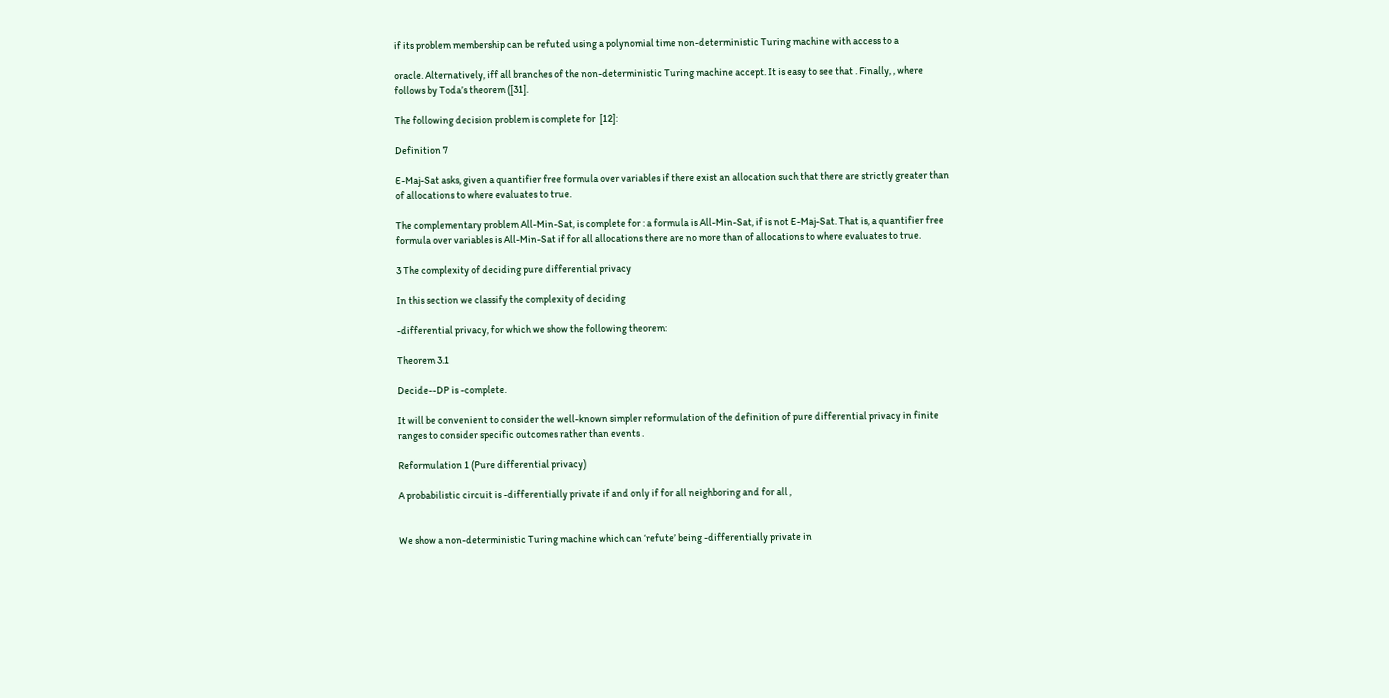if its problem membership can be refuted using a polynomial time non-deterministic Turing machine with access to a

oracle. Alternatively, iff all branches of the non-deterministic Turing machine accept. It is easy to see that . Finally, , where follows by Toda’s theorem ([31].

The following decision problem is complete for  [12]:

Definition 7

E-Maj-Sat asks, given a quantifier free formula over variables if there exist an allocation such that there are strictly greater than of allocations to where evaluates to true.

The complementary problem All-Min-Sat, is complete for : a formula is All-Min-Sat, if is not E-Maj-Sat. That is, a quantifier free formula over variables is All-Min-Sat if for all allocations there are no more than of allocations to where evaluates to true.

3 The complexity of deciding pure differential privacy

In this section we classify the complexity of deciding

-differential privacy, for which we show the following theorem:

Theorem 3.1

Decide--DP is -complete.

It will be convenient to consider the well-known simpler reformulation of the definition of pure differential privacy in finite ranges to consider specific outcomes rather than events .

Reformulation 1 (Pure differential privacy)

A probabilistic circuit is -differentially private if and only if for all neighboring and for all ,


We show a non-deterministic Turing machine which can ‘refute’ being -differentially private in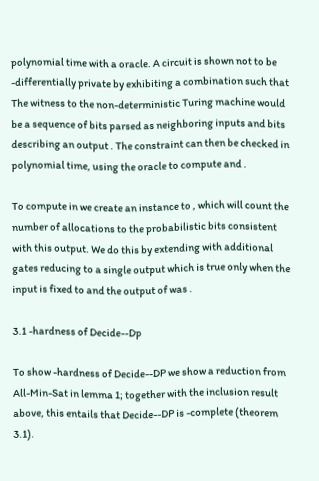polynomial time with a oracle. A circuit is shown not to be -differentially private by exhibiting a combination such that The witness to the non-deterministic Turing machine would be a sequence of bits parsed as neighboring inputs and bits describing an output . The constraint can then be checked in polynomial time, using the oracle to compute and .

To compute in we create an instance to , which will count the number of allocations to the probabilistic bits consistent with this output. We do this by extending with additional gates reducing to a single output which is true only when the input is fixed to and the output of was .

3.1 -hardness of Decide--Dp

To show -hardness of Decide--DP we show a reduction from All-Min-Sat in lemma 1; together with the inclusion result above, this entails that Decide--DP is -complete (theorem 3.1).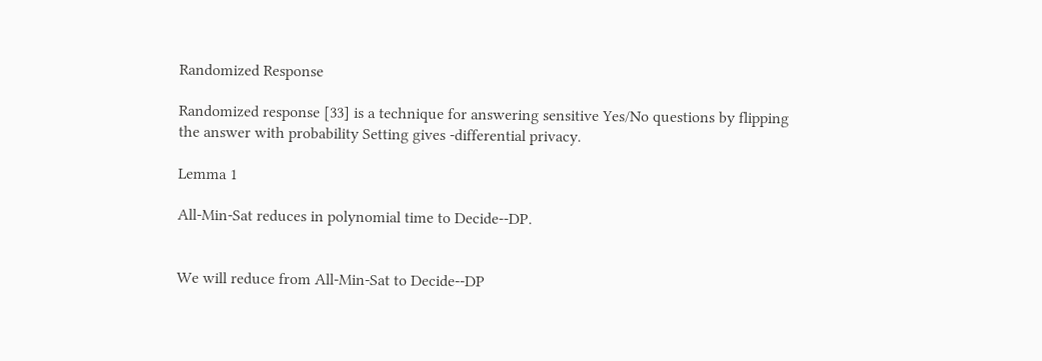Randomized Response

Randomized response [33] is a technique for answering sensitive Yes/No questions by flipping the answer with probability Setting gives -differential privacy.

Lemma 1

All-Min-Sat reduces in polynomial time to Decide--DP.


We will reduce from All-Min-Sat to Decide--DP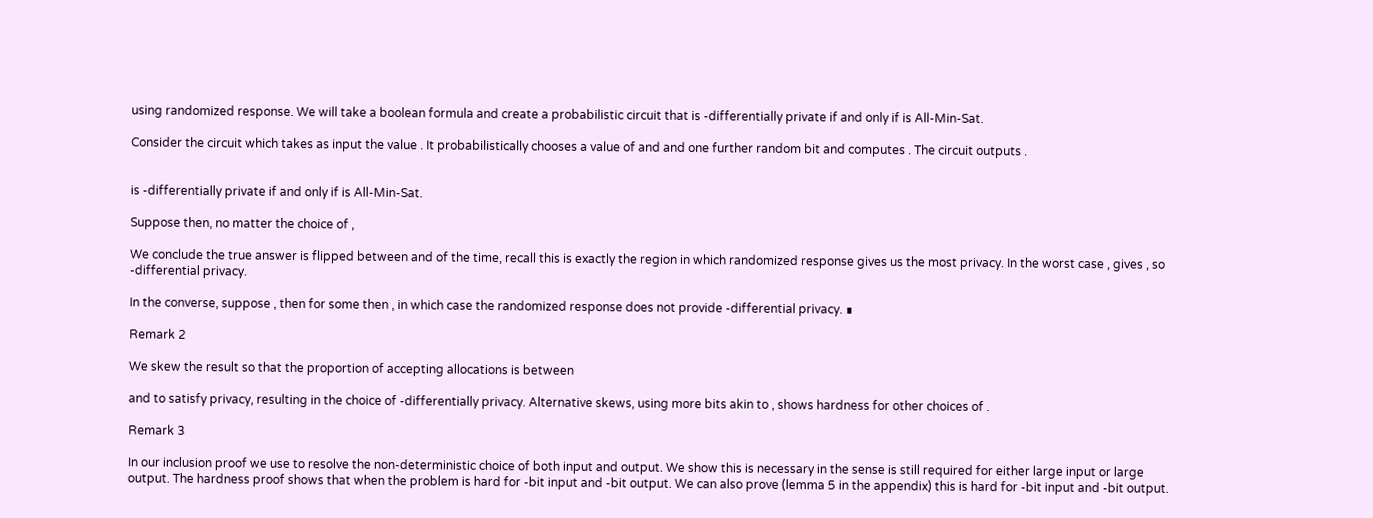using randomized response. We will take a boolean formula and create a probabilistic circuit that is -differentially private if and only if is All-Min-Sat.

Consider the circuit which takes as input the value . It probabilistically chooses a value of and and one further random bit and computes . The circuit outputs .


is -differentially private if and only if is All-Min-Sat.

Suppose then, no matter the choice of ,

We conclude the true answer is flipped between and of the time, recall this is exactly the region in which randomized response gives us the most privacy. In the worst case , gives , so -differential privacy.

In the converse, suppose , then for some then , in which case the randomized response does not provide -differential privacy. ∎

Remark 2

We skew the result so that the proportion of accepting allocations is between

and to satisfy privacy, resulting in the choice of -differentially privacy. Alternative skews, using more bits akin to , shows hardness for other choices of .

Remark 3

In our inclusion proof we use to resolve the non-deterministic choice of both input and output. We show this is necessary in the sense is still required for either large input or large output. The hardness proof shows that when the problem is hard for -bit input and -bit output. We can also prove (lemma 5 in the appendix) this is hard for -bit input and -bit output.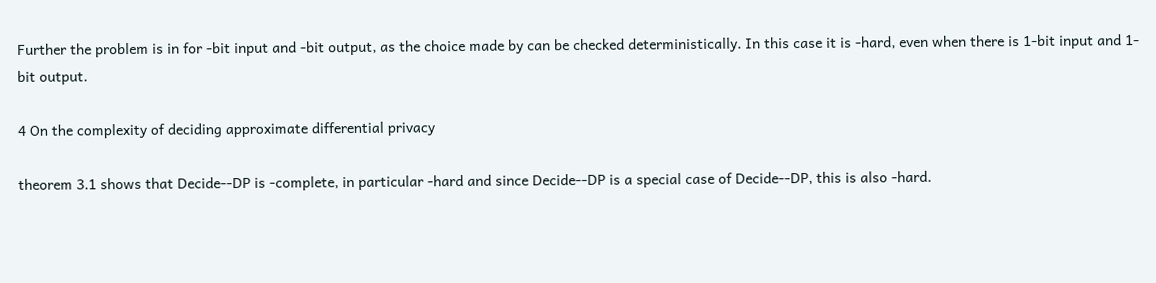Further the problem is in for -bit input and -bit output, as the choice made by can be checked deterministically. In this case it is -hard, even when there is 1-bit input and 1-bit output.

4 On the complexity of deciding approximate differential privacy

theorem 3.1 shows that Decide--DP is -complete, in particular -hard and since Decide--DP is a special case of Decide--DP, this is also -hard.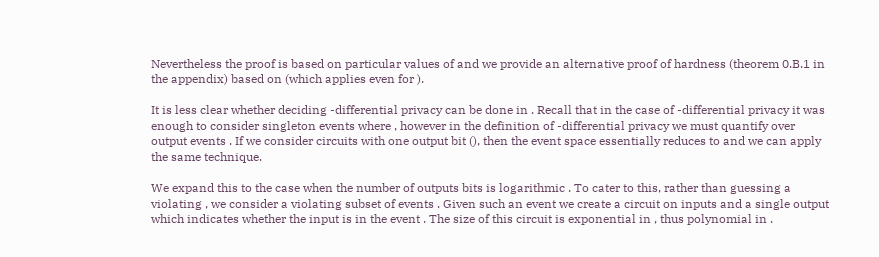Nevertheless the proof is based on particular values of and we provide an alternative proof of hardness (theorem 0.B.1 in the appendix) based on (which applies even for ).

It is less clear whether deciding -differential privacy can be done in . Recall that in the case of -differential privacy it was enough to consider singleton events where , however in the definition of -differential privacy we must quantify over output events . If we consider circuits with one output bit (), then the event space essentially reduces to and we can apply the same technique.

We expand this to the case when the number of outputs bits is logarithmic . To cater to this, rather than guessing a violating , we consider a violating subset of events . Given such an event we create a circuit on inputs and a single output which indicates whether the input is in the event . The size of this circuit is exponential in , thus polynomial in .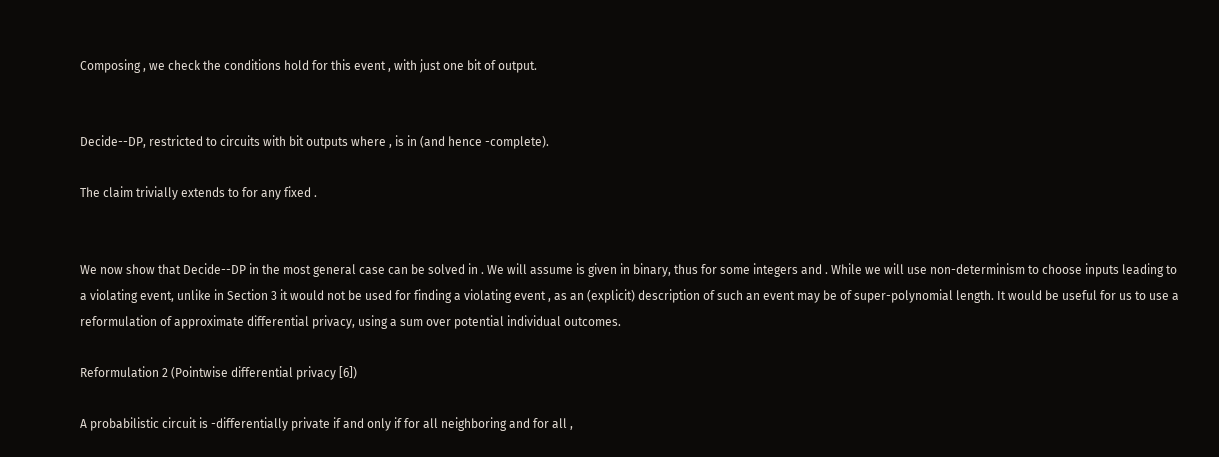Composing , we check the conditions hold for this event , with just one bit of output.


Decide--DP, restricted to circuits with bit outputs where , is in (and hence -complete).

The claim trivially extends to for any fixed .


We now show that Decide--DP in the most general case can be solved in . We will assume is given in binary, thus for some integers and . While we will use non-determinism to choose inputs leading to a violating event, unlike in Section 3 it would not be used for finding a violating event , as an (explicit) description of such an event may be of super-polynomial length. It would be useful for us to use a reformulation of approximate differential privacy, using a sum over potential individual outcomes.

Reformulation 2 (Pointwise differential privacy [6])

A probabilistic circuit is -differentially private if and only if for all neighboring and for all ,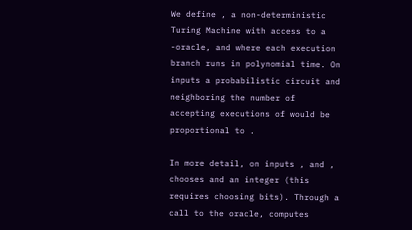We define , a non-deterministic Turing Machine with access to a -oracle, and where each execution branch runs in polynomial time. On inputs a probabilistic circuit and neighboring the number of accepting executions of would be proportional to .

In more detail, on inputs , and , chooses and an integer (this requires choosing bits). Through a call to the oracle, computes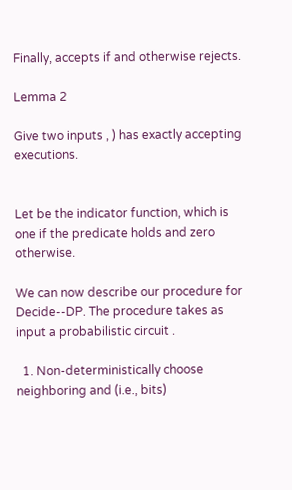Finally, accepts if and otherwise rejects.

Lemma 2

Give two inputs , ) has exactly accepting executions.


Let be the indicator function, which is one if the predicate holds and zero otherwise.

We can now describe our procedure for Decide--DP. The procedure takes as input a probabilistic circuit .

  1. Non-deterministically choose neighboring and (i.e., bits)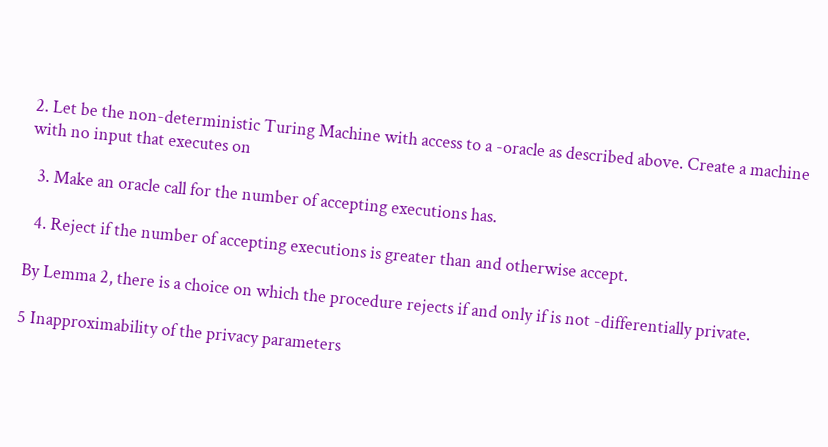2. Let be the non-deterministic Turing Machine with access to a -oracle as described above. Create a machine with no input that executes on

  3. Make an oracle call for the number of accepting executions has.

  4. Reject if the number of accepting executions is greater than and otherwise accept.

By Lemma 2, there is a choice on which the procedure rejects if and only if is not -differentially private.

5 Inapproximability of the privacy parameters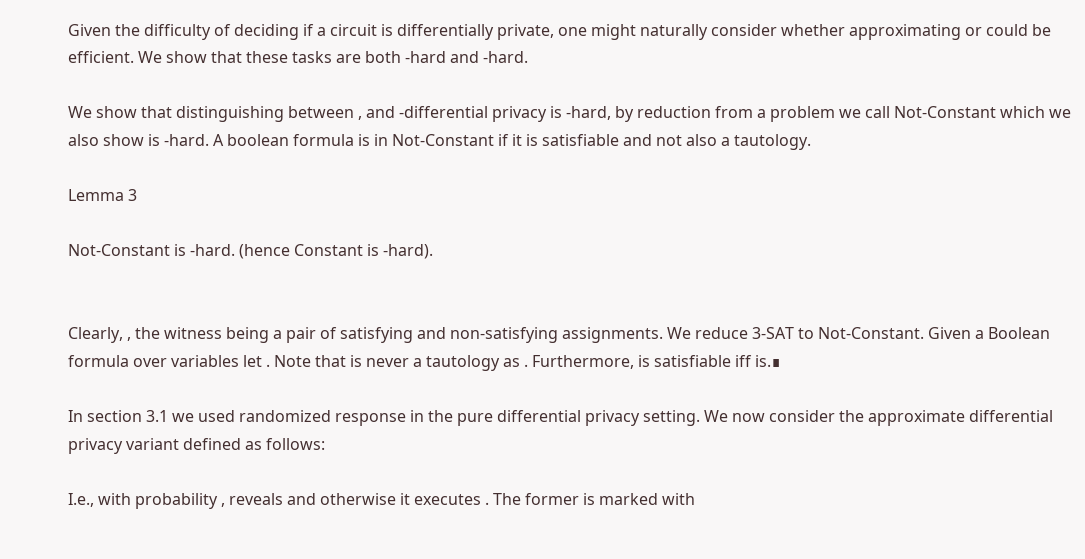Given the difficulty of deciding if a circuit is differentially private, one might naturally consider whether approximating or could be efficient. We show that these tasks are both -hard and -hard.

We show that distinguishing between , and -differential privacy is -hard, by reduction from a problem we call Not-Constant which we also show is -hard. A boolean formula is in Not-Constant if it is satisfiable and not also a tautology.

Lemma 3

Not-Constant is -hard. (hence Constant is -hard).


Clearly, , the witness being a pair of satisfying and non-satisfying assignments. We reduce 3-SAT to Not-Constant. Given a Boolean formula over variables let . Note that is never a tautology as . Furthermore, is satisfiable iff is.∎

In section 3.1 we used randomized response in the pure differential privacy setting. We now consider the approximate differential privacy variant defined as follows:

I.e., with probability , reveals and otherwise it executes . The former is marked with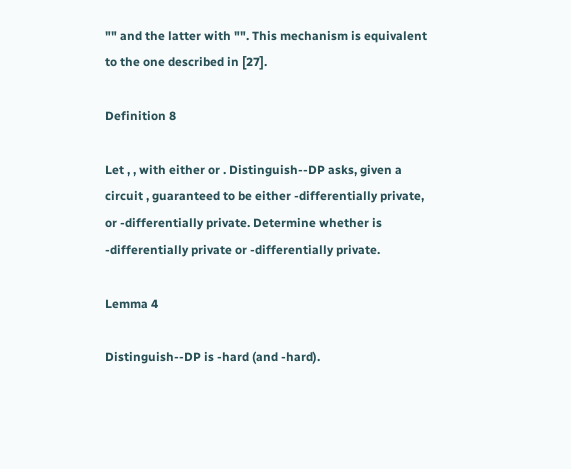"" and the latter with "". This mechanism is equivalent to the one described in [27].

Definition 8

Let , , with either or . Distinguish--DP asks, given a circuit , guaranteed to be either -differentially private, or -differentially private. Determine whether is -differentially private or -differentially private.

Lemma 4

Distinguish--DP is -hard (and -hard).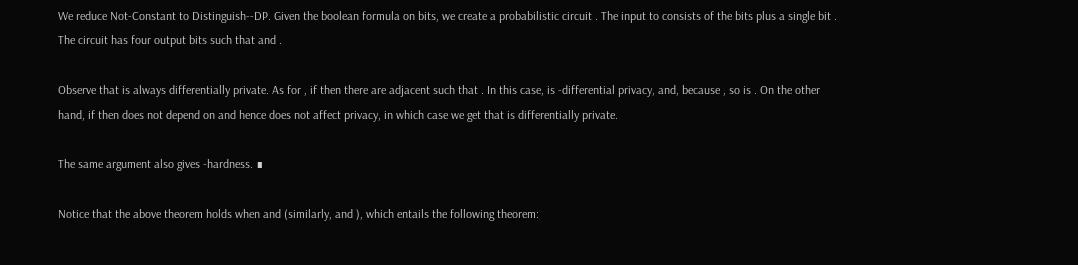We reduce Not-Constant to Distinguish--DP. Given the boolean formula on bits, we create a probabilistic circuit . The input to consists of the bits plus a single bit . The circuit has four output bits such that and .

Observe that is always differentially private. As for , if then there are adjacent such that . In this case, is -differential privacy, and, because , so is . On the other hand, if then does not depend on and hence does not affect privacy, in which case we get that is differentially private.

The same argument also gives -hardness. ∎

Notice that the above theorem holds when and (similarly, and ), which entails the following theorem: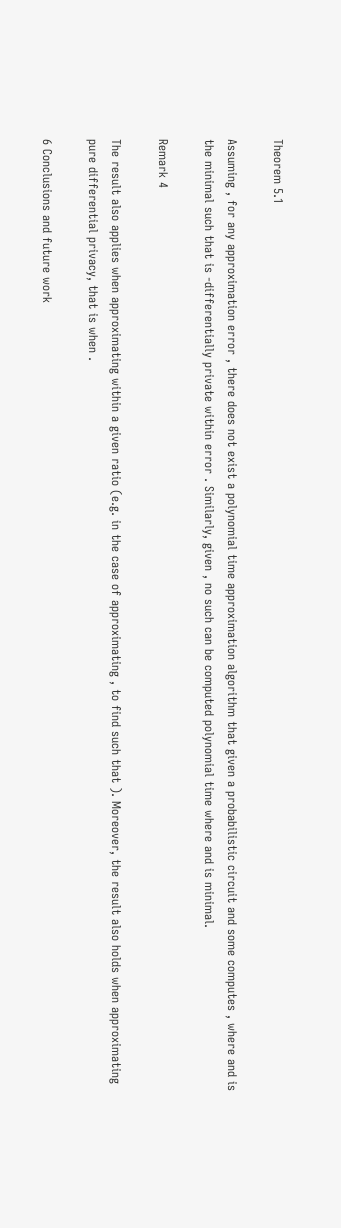Theorem 5.1

Assuming , for any approximation error , there does not exist a polynomial time approximation algorithm that given a probabilistic circuit and some computes , where and is the minimal such that is -differentially private within error . Similarly, given , no such can be computed polynomial time where and is minimal.

Remark 4

The result also applies when approximating within a given ratio (e.g. in the case of approximating , to find such that ). Moreover, the result also holds when approximating pure differential privacy, that is when .

6 Conclusions and future work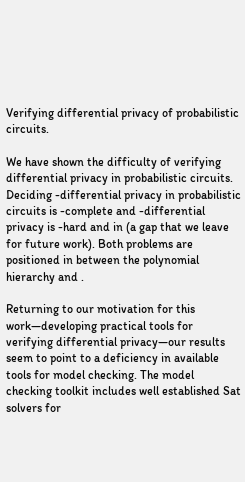Verifying differential privacy of probabilistic circuits.

We have shown the difficulty of verifying differential privacy in probabilistic circuits. Deciding -differential privacy in probabilistic circuits is -complete and -differential privacy is -hard and in (a gap that we leave for future work). Both problems are positioned in between the polynomial hierarchy and .

Returning to our motivation for this work—developing practical tools for verifying differential privacy—our results seem to point to a deficiency in available tools for model checking. The model checking toolkit includes well established Sat solvers for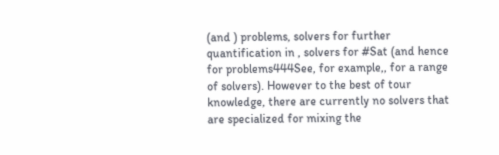(and ) problems, solvers for further quantification in , solvers for #Sat (and hence for problems444See, for example,, for a range of solvers). However to the best of tour knowledge, there are currently no solvers that are specialized for mixing the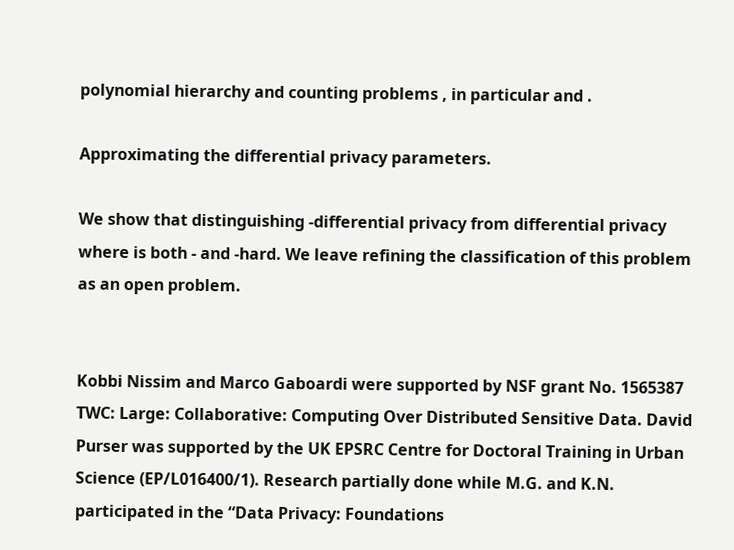polynomial hierarchy and counting problems , in particular and .

Approximating the differential privacy parameters.

We show that distinguishing -differential privacy from differential privacy where is both - and -hard. We leave refining the classification of this problem as an open problem.


Kobbi Nissim and Marco Gaboardi were supported by NSF grant No. 1565387 TWC: Large: Collaborative: Computing Over Distributed Sensitive Data. David Purser was supported by the UK EPSRC Centre for Doctoral Training in Urban Science (EP/L016400/1). Research partially done while M.G. and K.N. participated in the “Data Privacy: Foundations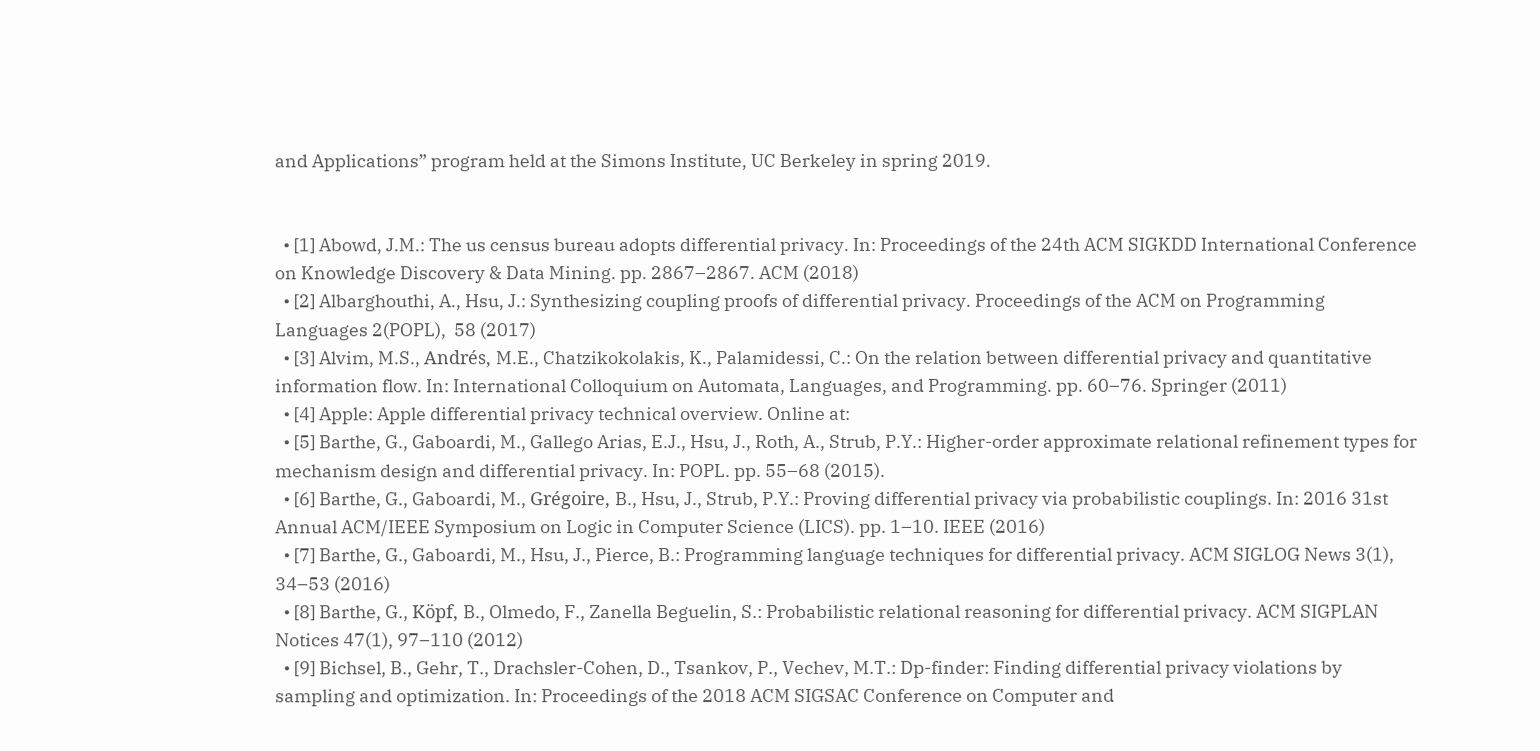and Applications” program held at the Simons Institute, UC Berkeley in spring 2019.


  • [1] Abowd, J.M.: The us census bureau adopts differential privacy. In: Proceedings of the 24th ACM SIGKDD International Conference on Knowledge Discovery & Data Mining. pp. 2867–2867. ACM (2018)
  • [2] Albarghouthi, A., Hsu, J.: Synthesizing coupling proofs of differential privacy. Proceedings of the ACM on Programming Languages 2(POPL),  58 (2017)
  • [3] Alvim, M.S., Andrés, M.E., Chatzikokolakis, K., Palamidessi, C.: On the relation between differential privacy and quantitative information flow. In: International Colloquium on Automata, Languages, and Programming. pp. 60–76. Springer (2011)
  • [4] Apple: Apple differential privacy technical overview. Online at:
  • [5] Barthe, G., Gaboardi, M., Gallego Arias, E.J., Hsu, J., Roth, A., Strub, P.Y.: Higher-order approximate relational refinement types for mechanism design and differential privacy. In: POPL. pp. 55–68 (2015).
  • [6] Barthe, G., Gaboardi, M., Grégoire, B., Hsu, J., Strub, P.Y.: Proving differential privacy via probabilistic couplings. In: 2016 31st Annual ACM/IEEE Symposium on Logic in Computer Science (LICS). pp. 1–10. IEEE (2016)
  • [7] Barthe, G., Gaboardi, M., Hsu, J., Pierce, B.: Programming language techniques for differential privacy. ACM SIGLOG News 3(1), 34–53 (2016)
  • [8] Barthe, G., Köpf, B., Olmedo, F., Zanella Beguelin, S.: Probabilistic relational reasoning for differential privacy. ACM SIGPLAN Notices 47(1), 97–110 (2012)
  • [9] Bichsel, B., Gehr, T., Drachsler-Cohen, D., Tsankov, P., Vechev, M.T.: Dp-finder: Finding differential privacy violations by sampling and optimization. In: Proceedings of the 2018 ACM SIGSAC Conference on Computer and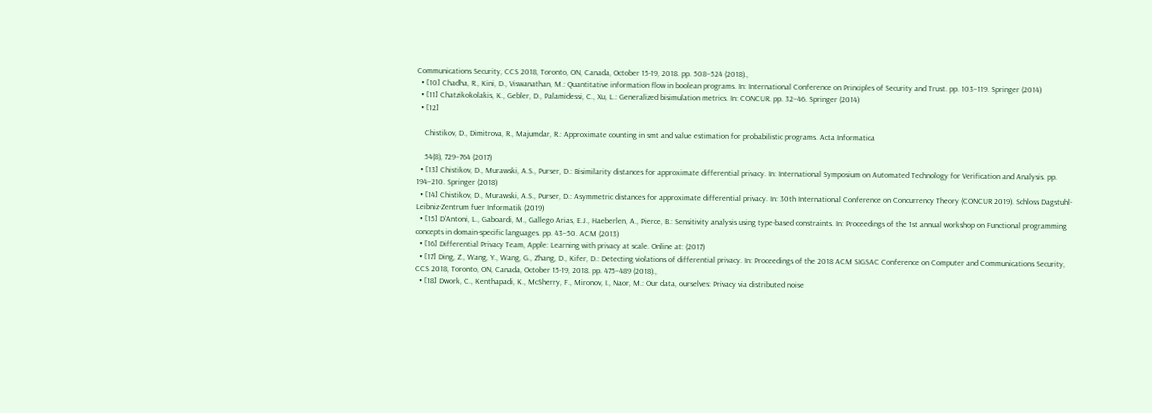Communications Security, CCS 2018, Toronto, ON, Canada, October 15-19, 2018. pp. 508–524 (2018).,
  • [10] Chadha, R., Kini, D., Viswanathan, M.: Quantitative information flow in boolean programs. In: International Conference on Principles of Security and Trust. pp. 103–119. Springer (2014)
  • [11] Chatzikokolakis, K., Gebler, D., Palamidessi, C., Xu, L.: Generalized bisimulation metrics. In: CONCUR. pp. 32–46. Springer (2014)
  • [12]

    Chistikov, D., Dimitrova, R., Majumdar, R.: Approximate counting in smt and value estimation for probabilistic programs. Acta Informatica

    54(8), 729–764 (2017)
  • [13] Chistikov, D., Murawski, A.S., Purser, D.: Bisimilarity distances for approximate differential privacy. In: International Symposium on Automated Technology for Verification and Analysis. pp. 194–210. Springer (2018)
  • [14] Chistikov, D., Murawski, A.S., Purser, D.: Asymmetric distances for approximate differential privacy. In: 30th International Conference on Concurrency Theory (CONCUR 2019). Schloss Dagstuhl-Leibniz-Zentrum fuer Informatik (2019)
  • [15] D’Antoni, L., Gaboardi, M., Gallego Arias, E.J., Haeberlen, A., Pierce, B.: Sensitivity analysis using type-based constraints. In: Proceedings of the 1st annual workshop on Functional programming concepts in domain-specific languages. pp. 43–50. ACM (2013)
  • [16] Differential Privacy Team, Apple: Learning with privacy at scale. Online at: (2017)
  • [17] Ding, Z., Wang, Y., Wang, G., Zhang, D., Kifer, D.: Detecting violations of differential privacy. In: Proceedings of the 2018 ACM SIGSAC Conference on Computer and Communications Security, CCS 2018, Toronto, ON, Canada, October 15-19, 2018. pp. 475–489 (2018).,
  • [18] Dwork, C., Kenthapadi, K., McSherry, F., Mironov, I., Naor, M.: Our data, ourselves: Privacy via distributed noise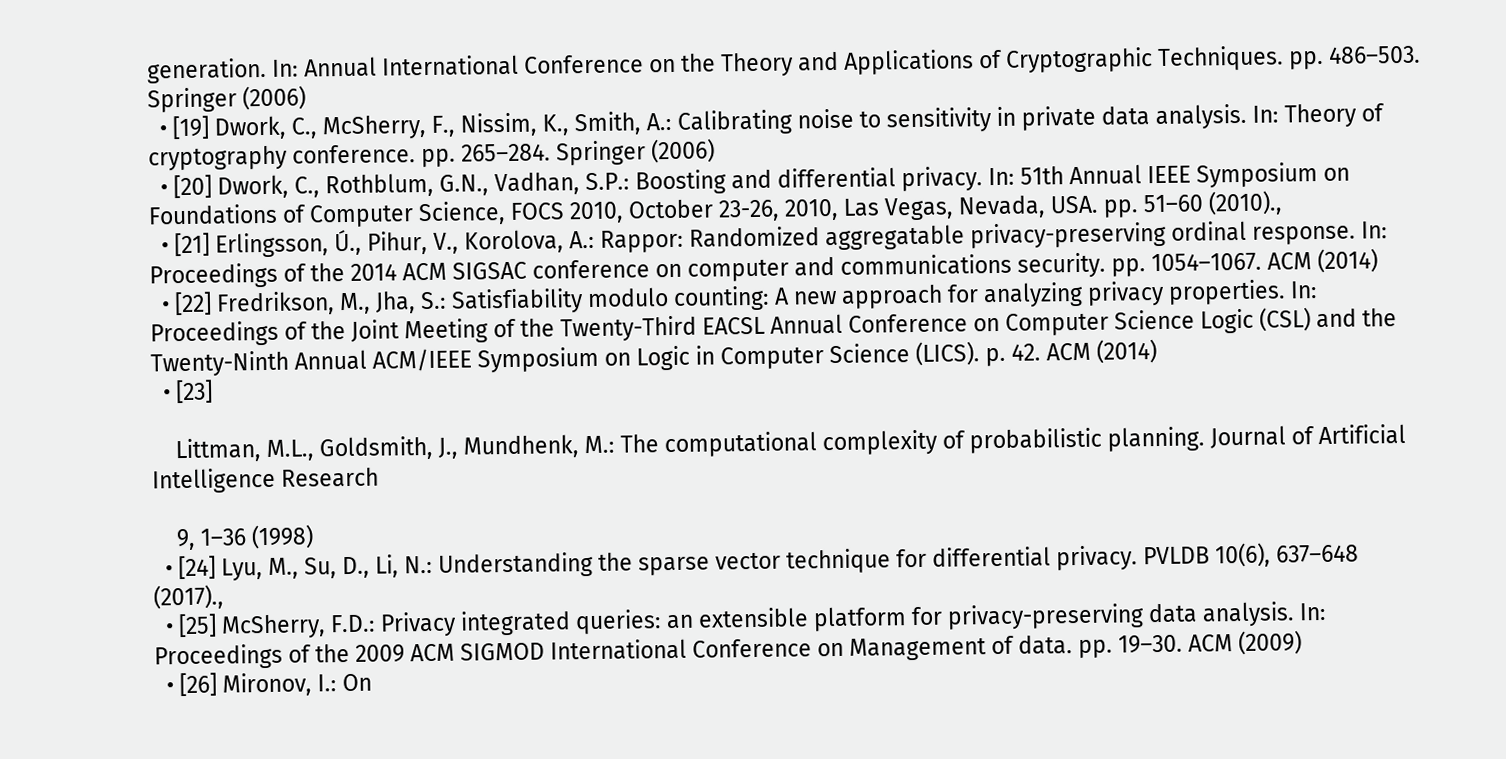generation. In: Annual International Conference on the Theory and Applications of Cryptographic Techniques. pp. 486–503. Springer (2006)
  • [19] Dwork, C., McSherry, F., Nissim, K., Smith, A.: Calibrating noise to sensitivity in private data analysis. In: Theory of cryptography conference. pp. 265–284. Springer (2006)
  • [20] Dwork, C., Rothblum, G.N., Vadhan, S.P.: Boosting and differential privacy. In: 51th Annual IEEE Symposium on Foundations of Computer Science, FOCS 2010, October 23-26, 2010, Las Vegas, Nevada, USA. pp. 51–60 (2010).,
  • [21] Erlingsson, Ú., Pihur, V., Korolova, A.: Rappor: Randomized aggregatable privacy-preserving ordinal response. In: Proceedings of the 2014 ACM SIGSAC conference on computer and communications security. pp. 1054–1067. ACM (2014)
  • [22] Fredrikson, M., Jha, S.: Satisfiability modulo counting: A new approach for analyzing privacy properties. In: Proceedings of the Joint Meeting of the Twenty-Third EACSL Annual Conference on Computer Science Logic (CSL) and the Twenty-Ninth Annual ACM/IEEE Symposium on Logic in Computer Science (LICS). p. 42. ACM (2014)
  • [23]

    Littman, M.L., Goldsmith, J., Mundhenk, M.: The computational complexity of probabilistic planning. Journal of Artificial Intelligence Research

    9, 1–36 (1998)
  • [24] Lyu, M., Su, D., Li, N.: Understanding the sparse vector technique for differential privacy. PVLDB 10(6), 637–648 (2017).,
  • [25] McSherry, F.D.: Privacy integrated queries: an extensible platform for privacy-preserving data analysis. In: Proceedings of the 2009 ACM SIGMOD International Conference on Management of data. pp. 19–30. ACM (2009)
  • [26] Mironov, I.: On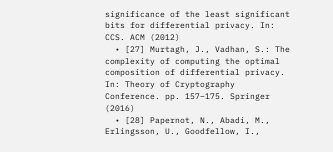significance of the least significant bits for differential privacy. In: CCS. ACM (2012)
  • [27] Murtagh, J., Vadhan, S.: The complexity of computing the optimal composition of differential privacy. In: Theory of Cryptography Conference. pp. 157–175. Springer (2016)
  • [28] Papernot, N., Abadi, M., Erlingsson, U., Goodfellow, I.,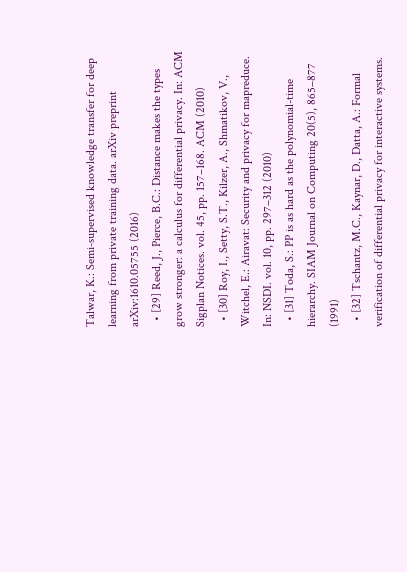Talwar, K.: Semi-supervised knowledge transfer for deep learning from private training data. arXiv preprint arXiv:1610.05755 (2016)
  • [29] Reed, J., Pierce, B.C.: Distance makes the types grow stronger: a calculus for differential privacy. In: ACM Sigplan Notices. vol. 45, pp. 157–168. ACM (2010)
  • [30] Roy, I., Setty, S.T., Kilzer, A., Shmatikov, V., Witchel, E.: Airavat: Security and privacy for mapreduce. In: NSDI. vol. 10, pp. 297–312 (2010)
  • [31] Toda, S.: PP is as hard as the polynomial-time hierarchy. SIAM Journal on Computing 20(5), 865–877 (1991)
  • [32] Tschantz, M.C., Kaynar, D., Datta, A.: Formal verification of differential privacy for interactive systems.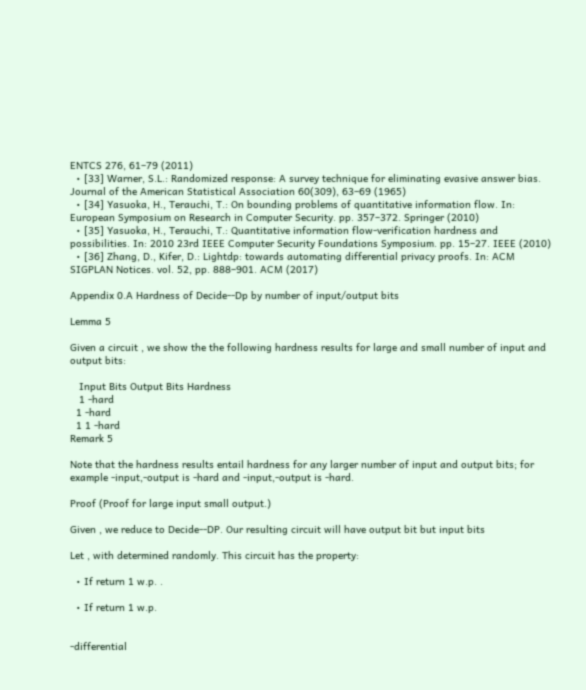ENTCS 276, 61–79 (2011)
  • [33] Warner, S.L.: Randomized response: A survey technique for eliminating evasive answer bias. Journal of the American Statistical Association 60(309), 63–69 (1965)
  • [34] Yasuoka, H., Terauchi, T.: On bounding problems of quantitative information flow. In: European Symposium on Research in Computer Security. pp. 357–372. Springer (2010)
  • [35] Yasuoka, H., Terauchi, T.: Quantitative information flow-verification hardness and possibilities. In: 2010 23rd IEEE Computer Security Foundations Symposium. pp. 15–27. IEEE (2010)
  • [36] Zhang, D., Kifer, D.: Lightdp: towards automating differential privacy proofs. In: ACM SIGPLAN Notices. vol. 52, pp. 888–901. ACM (2017)

Appendix 0.A Hardness of Decide--Dp by number of input/output bits

Lemma 5

Given a circuit , we show the the following hardness results for large and small number of input and output bits:

   Input Bits Output Bits Hardness
   1 -hard
  1 -hard
  1 1 -hard
Remark 5

Note that the hardness results entail hardness for any larger number of input and output bits; for example -input,-output is -hard and -input,-output is -hard.

Proof (Proof for large input small output.)

Given , we reduce to Decide--DP. Our resulting circuit will have output bit but input bits

Let , with determined randomly. This circuit has the property:

  • If return 1 w.p. .

  • If return 1 w.p.


-differential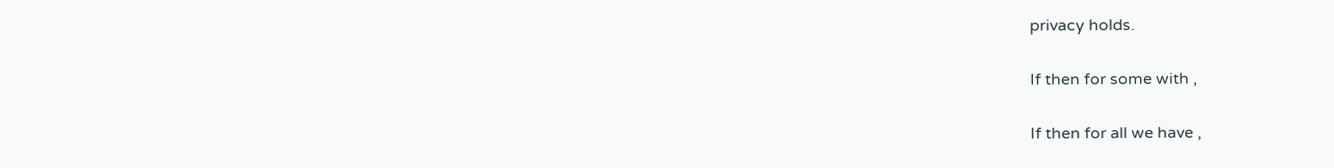privacy holds.

If then for some with ,

If then for all we have ,